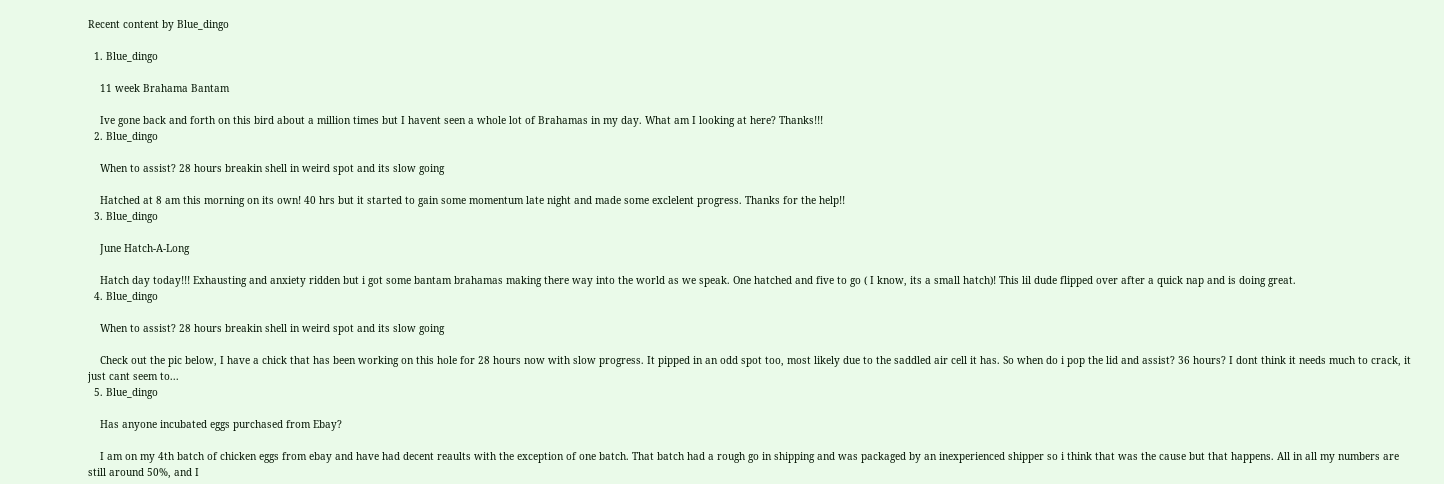Recent content by Blue_dingo

  1. Blue_dingo

    11 week Brahama Bantam

    Ive gone back and forth on this bird about a million times but I havent seen a whole lot of Brahamas in my day. What am I looking at here? Thanks!!!
  2. Blue_dingo

    When to assist? 28 hours breakin shell in weird spot and its slow going

    Hatched at 8 am this morning on its own! 40 hrs but it started to gain some momentum late night and made some exclelent progress. Thanks for the help!!
  3. Blue_dingo

    June Hatch-A-Long

    Hatch day today!!! Exhausting and anxiety ridden but i got some bantam brahamas making there way into the world as we speak. One hatched and five to go ( I know, its a small hatch)! This lil dude flipped over after a quick nap and is doing great.
  4. Blue_dingo

    When to assist? 28 hours breakin shell in weird spot and its slow going

    Check out the pic below, I have a chick that has been working on this hole for 28 hours now with slow progress. It pipped in an odd spot too, most likely due to the saddled air cell it has. So when do i pop the lid and assist? 36 hours? I dont think it needs much to crack, it just cant seem to...
  5. Blue_dingo

    Has anyone incubated eggs purchased from Ebay?

    I am on my 4th batch of chicken eggs from ebay and have had decent reaults with the exception of one batch. That batch had a rough go in shipping and was packaged by an inexperienced shipper so i think that was the cause but that happens. All in all my numbers are still around 50%, and I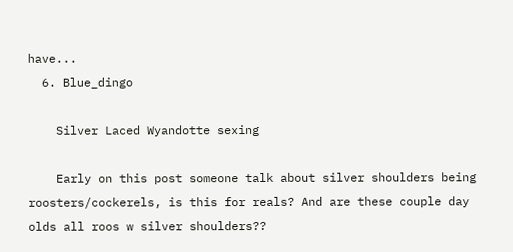have...
  6. Blue_dingo

    Silver Laced Wyandotte sexing

    Early on this post someone talk about silver shoulders being roosters/cockerels, is this for reals? And are these couple day olds all roos w silver shoulders??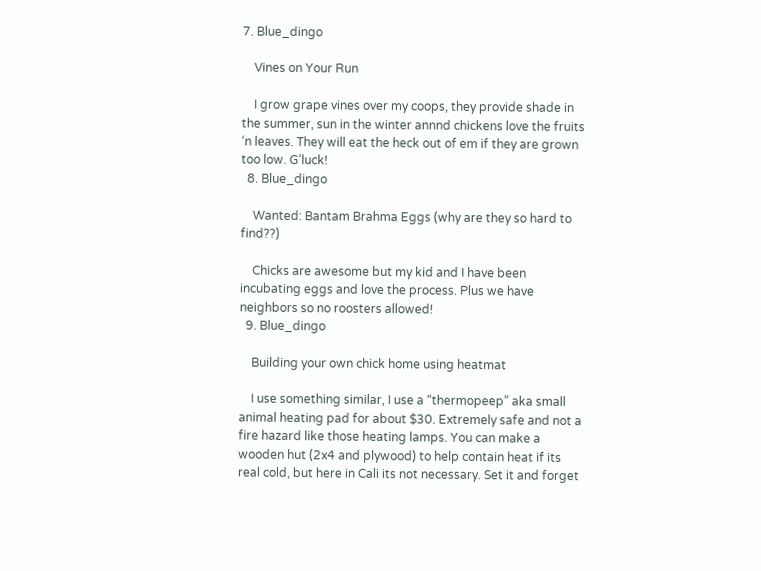7. Blue_dingo

    Vines on Your Run

    I grow grape vines over my coops, they provide shade in the summer, sun in the winter annnd chickens love the fruits ‘n leaves. They will eat the heck out of em if they are grown too low. G’luck!
  8. Blue_dingo

    Wanted: Bantam Brahma Eggs (why are they so hard to find??)

    Chicks are awesome but my kid and I have been incubating eggs and love the process. Plus we have neighbors so no roosters allowed!
  9. Blue_dingo

    Building your own chick home using heatmat

    I use something similar, I use a “thermopeep” aka small animal heating pad for about $30. Extremely safe and not a fire hazard like those heating lamps. You can make a wooden hut (2x4 and plywood) to help contain heat if its real cold, but here in Cali its not necessary. Set it and forget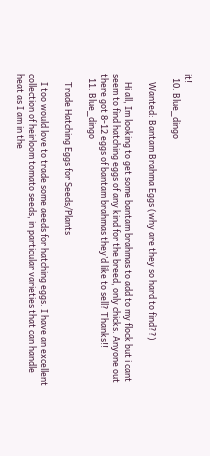it!
  10. Blue_dingo

    Wanted: Bantam Brahma Eggs (why are they so hard to find??)

    Hi all, Im looking to get some bantam brahmas to add to my flock but i cant seem to find hatching eggs of any kind for the breed, only chicks. Anyone out there got 8-12 eggs of bantam brahmas they’d like to sell? Thanks!!
  11. Blue_dingo

    Trade Hatching Eggs for Seeds/Plants

    I too would love to trade some aeeds for hatching eggs. I have an excellent collection of heirloom tomato seeds, in particular varieties that can handle heat as I am in the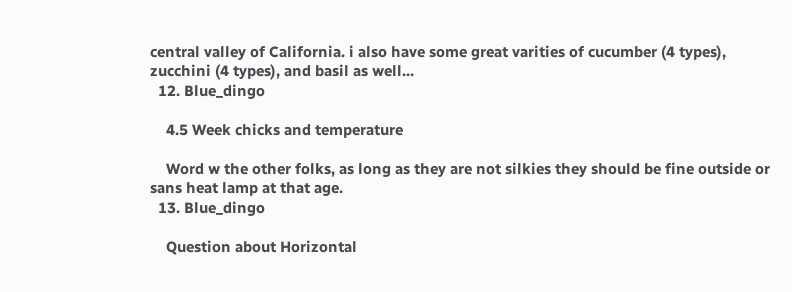central valley of California. i also have some great varities of cucumber (4 types), zucchini (4 types), and basil as well...
  12. Blue_dingo

    4.5 Week chicks and temperature

    Word w the other folks, as long as they are not silkies they should be fine outside or sans heat lamp at that age.
  13. Blue_dingo

    Question about Horizontal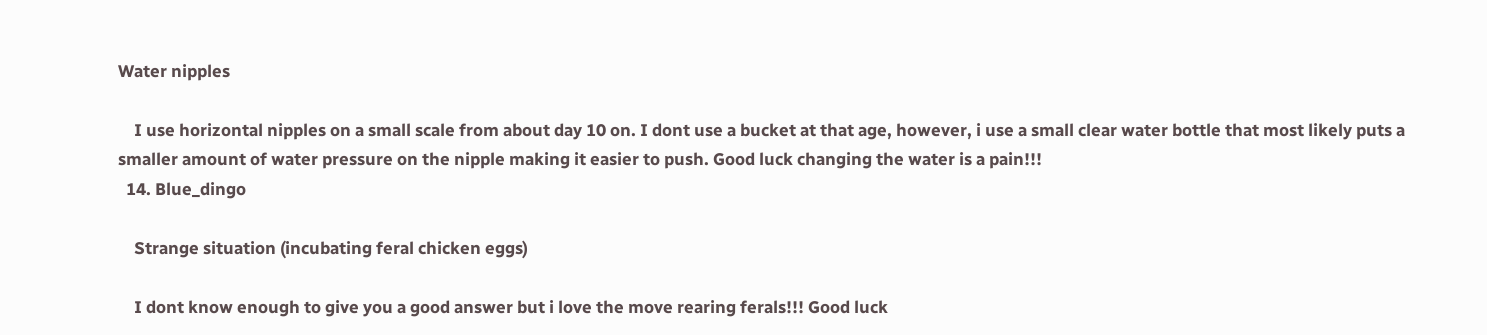Water nipples

    I use horizontal nipples on a small scale from about day 10 on. I dont use a bucket at that age, however, i use a small clear water bottle that most likely puts a smaller amount of water pressure on the nipple making it easier to push. Good luck changing the water is a pain!!!
  14. Blue_dingo

    Strange situation (incubating feral chicken eggs)

    I dont know enough to give you a good answer but i love the move rearing ferals!!! Good luck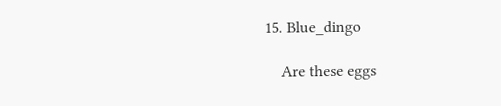15. Blue_dingo

    Are these eggs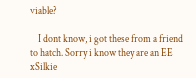viable?

    I dont know, i got these from a friend to hatch. Sorry i know they are an EE xSilkie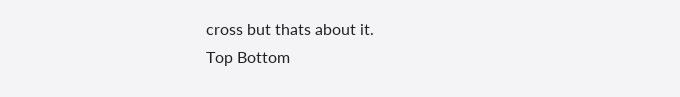cross but thats about it.
Top Bottom